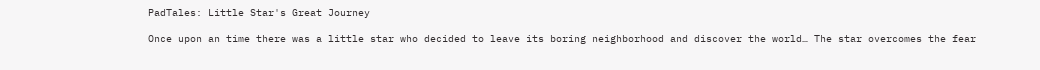PadTales: Little Star's Great Journey

Once upon an time there was a little star who decided to leave its boring neighborhood and discover the world… The star overcomes the fear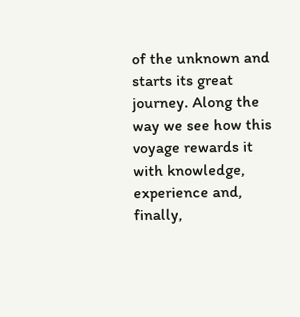of the unknown and starts its great journey. Along the way we see how this voyage rewards it with knowledge, experience and, finally,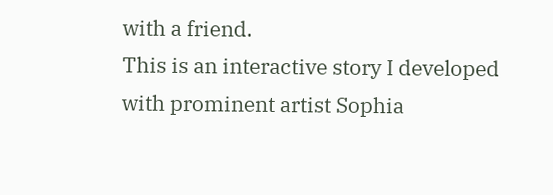with a friend.
This is an interactive story I developed with prominent artist Sophia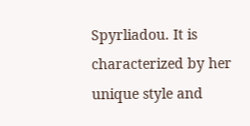Spyrliadou. It is characterized by her unique style and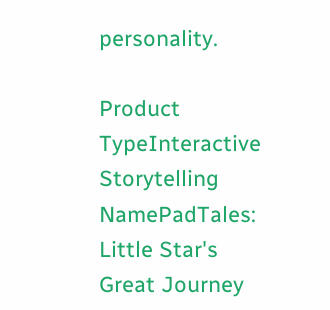personality.

Product TypeInteractive Storytelling
NamePadTales: Little Star's Great Journey